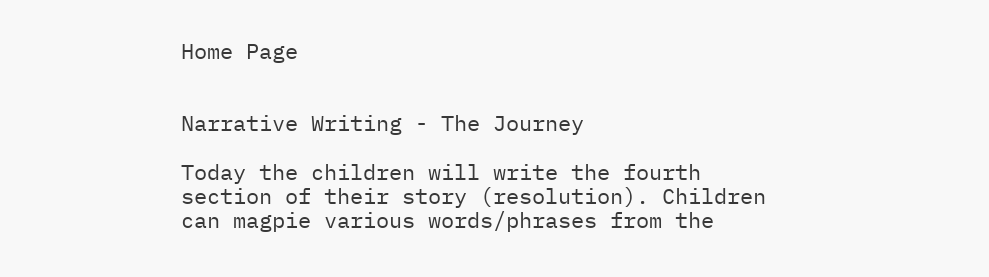Home Page


Narrative Writing - The Journey

Today the children will write the fourth section of their story (resolution). Children can magpie various words/phrases from the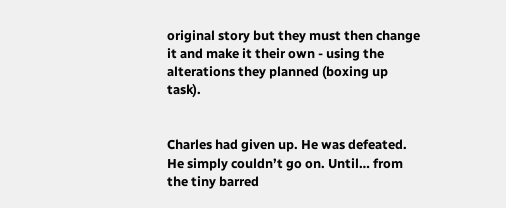original story but they must then change it and make it their own - using the alterations they planned (boxing up task).


Charles had given up. He was defeated. He simply couldn’t go on. Until… from the tiny barred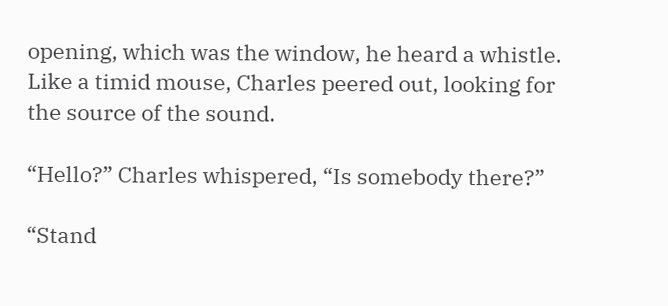opening, which was the window, he heard a whistle. Like a timid mouse, Charles peered out, looking for the source of the sound.

“Hello?” Charles whispered, “Is somebody there?”

“Stand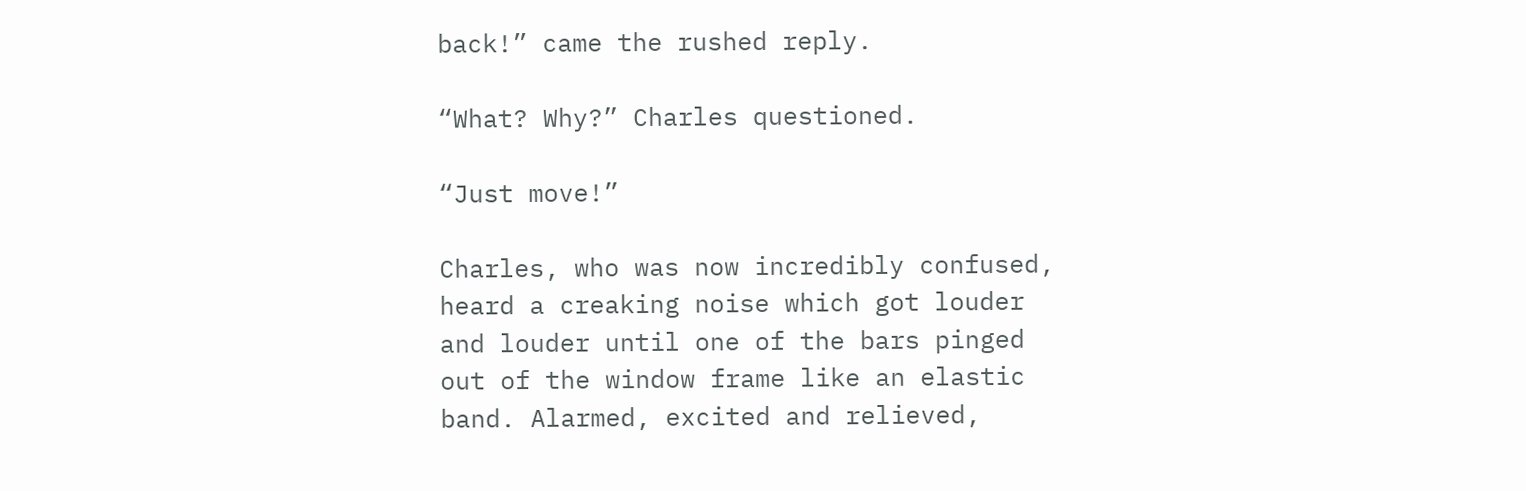back!” came the rushed reply.

“What? Why?” Charles questioned.

“Just move!”

Charles, who was now incredibly confused, heard a creaking noise which got louder and louder until one of the bars pinged out of the window frame like an elastic band. Alarmed, excited and relieved,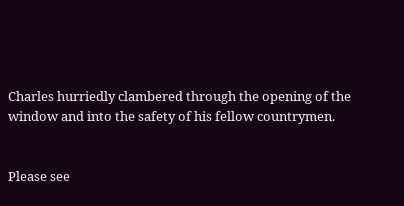Charles hurriedly clambered through the opening of the window and into the safety of his fellow countrymen.


Please see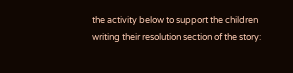the activity below to support the children writing their resolution section of the story: